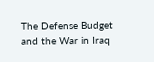The Defense Budget and the War in Iraq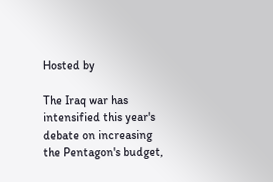Hosted by

The Iraq war has intensified this year's debate on increasing the Pentagon's budget,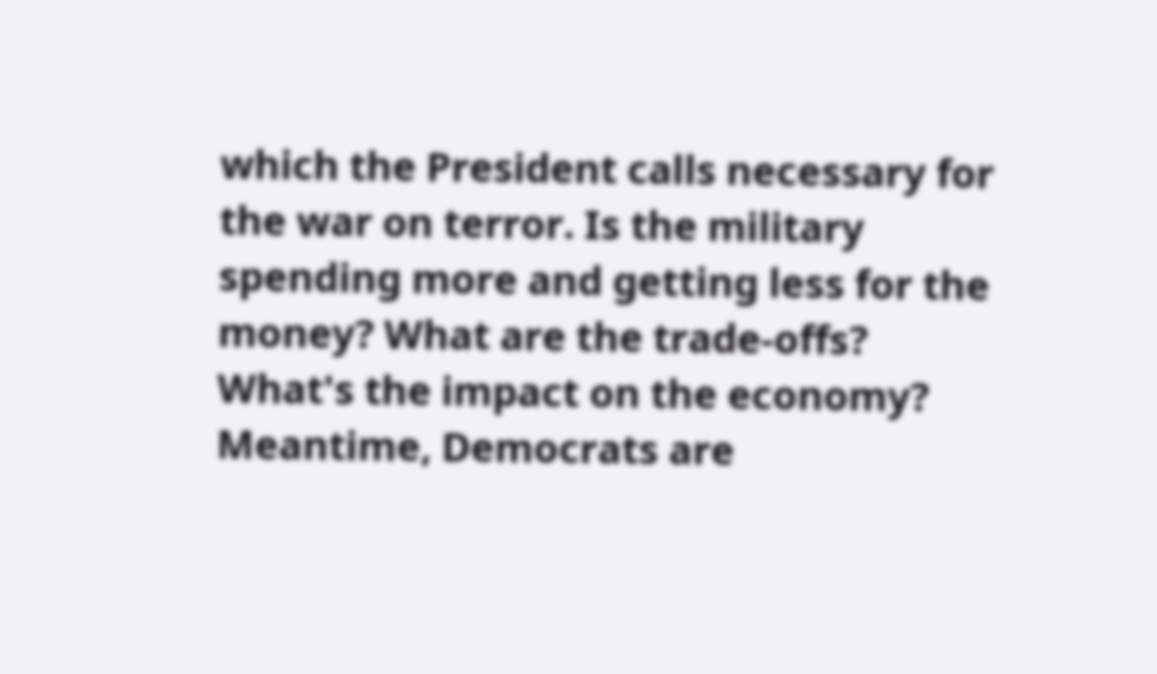which the President calls necessary for the war on terror. Is the military spending more and getting less for the money? What are the trade-offs? What's the impact on the economy? Meantime, Democrats are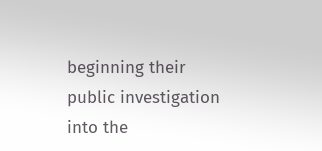beginning their public investigation into the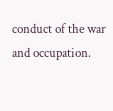conduct of the war and occupation.